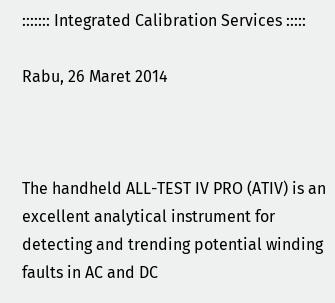::::::: Integrated Calibration Services :::::

Rabu, 26 Maret 2014



The handheld ALL-TEST IV PRO (ATIV) is an excellent analytical instrument for detecting and trending potential winding faults in AC and DC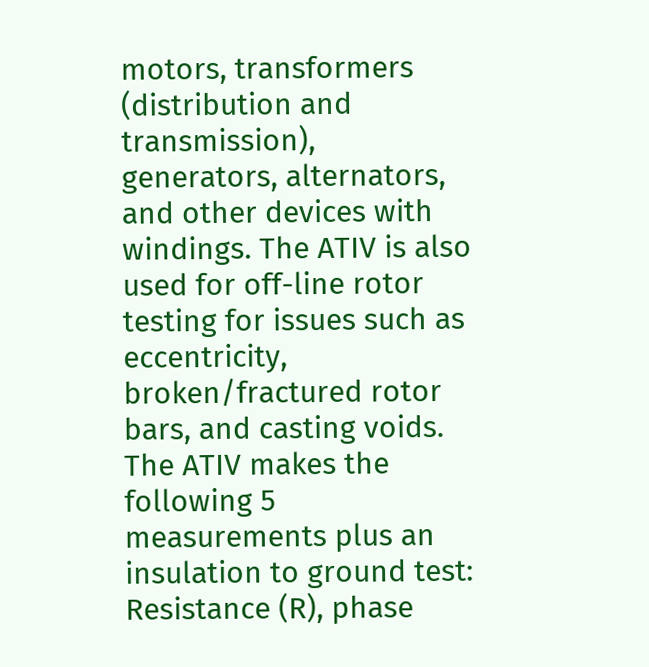motors, transformers (distribution and transmission), generators, alternators, and other devices with windings. The ATIV is also used for off-line rotor testing for issues such as eccentricity, broken/fractured rotor bars, and casting voids.
The ATIV makes the following 5 measurements plus an insulation to ground test:
Resistance (R), phase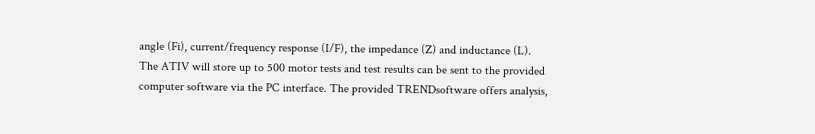angle (Fi), current/frequency response (I/F), the impedance (Z) and inductance (L).
The ATIV will store up to 500 motor tests and test results can be sent to the provided computer software via the PC interface. The provided TRENDsoftware offers analysis,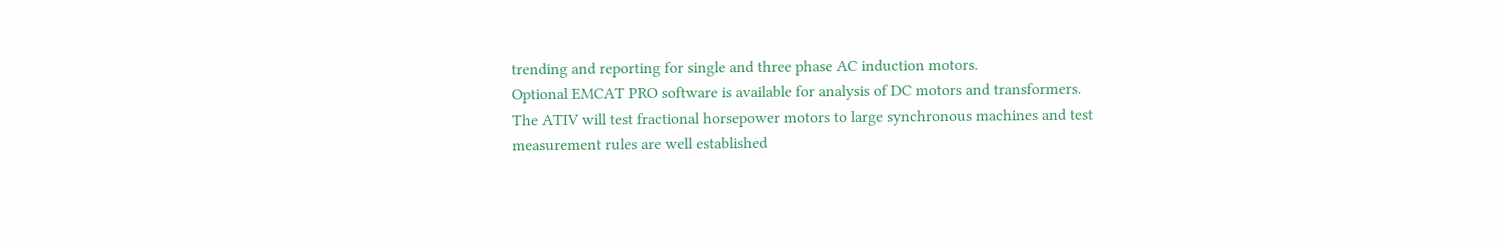trending and reporting for single and three phase AC induction motors.
Optional EMCAT PRO software is available for analysis of DC motors and transformers.
The ATIV will test fractional horsepower motors to large synchronous machines and test measurement rules are well established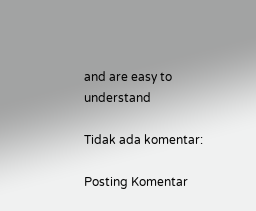and are easy to understand

Tidak ada komentar:

Posting Komentar